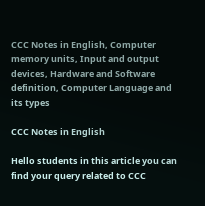CCC Notes in English, Computer memory units, Input and output devices, Hardware and Software definition, Computer Language and its types

CCC Notes in English

Hello students in this article you can find your query related to CCC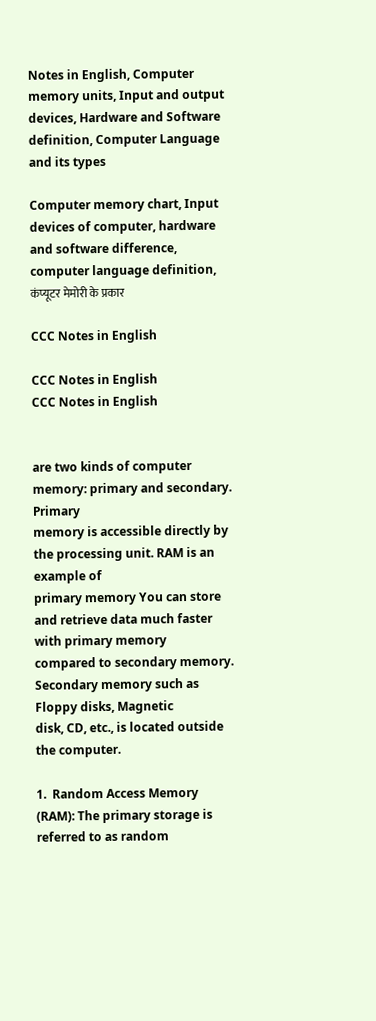Notes in English, Computer memory units, Input and output devices, Hardware and Software definition, Computer Language and its types

Computer memory chart, Input devices of computer, hardware and software difference, computer language definition, कंप्यूटर मेमोरी के प्रकार

CCC Notes in English

CCC Notes in English
CCC Notes in English


are two kinds of computer memory: primary and secondary. Primary
memory is accessible directly by the processing unit. RAM is an example of
primary memory You can store and retrieve data much faster with primary memory
compared to secondary memory. Secondary memory such as Floppy disks, Magnetic
disk, CD, etc., is located outside the computer.

1.  Random Access Memory (RAM): The primary storage is referred to as random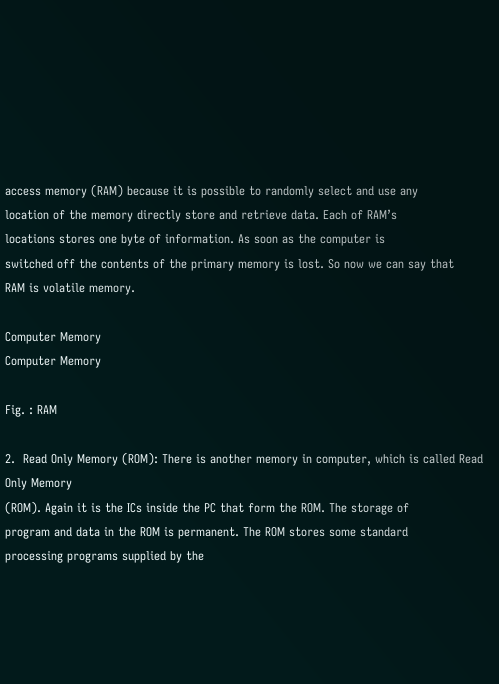access memory (RAM) because it is possible to randomly select and use any
location of the memory directly store and retrieve data. Each of RAM’s
locations stores one byte of information. As soon as the computer is
switched off the contents of the primary memory is lost. So now we can say that
RAM is volatile memory.

Computer Memory
Computer Memory

Fig. : RAM

2.  Read Only Memory (ROM): There is another memory in computer, which is called Read Only Memory
(ROM). Again it is the ICs inside the PC that form the ROM. The storage of
program and data in the ROM is permanent. The ROM stores some standard
processing programs supplied by the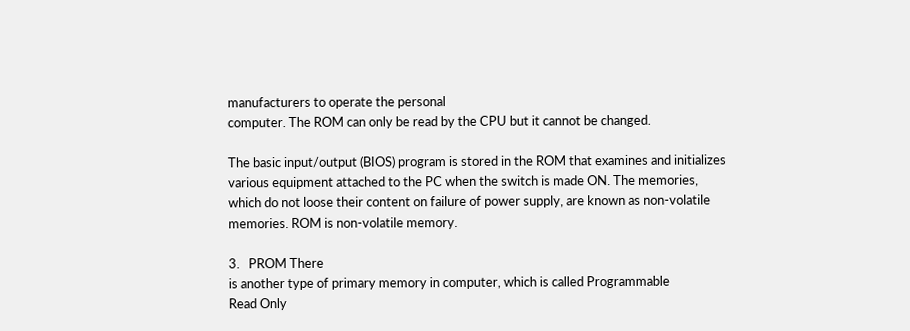manufacturers to operate the personal
computer. The ROM can only be read by the CPU but it cannot be changed.

The basic input/output (BIOS) program is stored in the ROM that examines and initializes
various equipment attached to the PC when the switch is made ON. The memories,
which do not loose their content on failure of power supply, are known as non-volatile
memories. ROM is non-volatile memory.

3.   PROM There
is another type of primary memory in computer, which is called Programmable
Read Only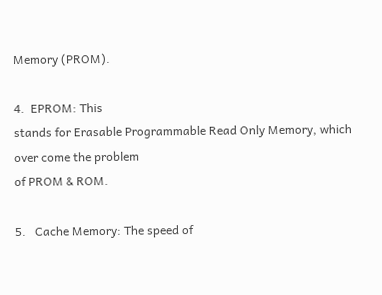Memory (PROM).

4.  EPROM: This
stands for Erasable Programmable Read Only Memory, which over come the problem
of PROM & ROM.

5.   Cache Memory: The speed of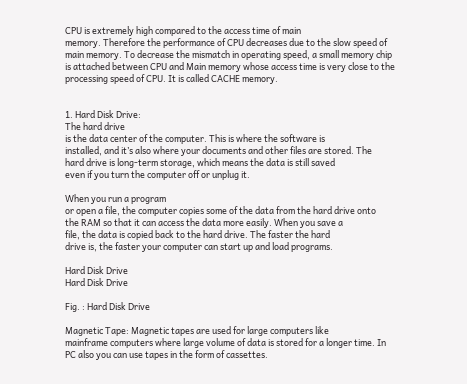CPU is extremely high compared to the access time of main
memory. Therefore the performance of CPU decreases due to the slow speed of
main memory. To decrease the mismatch in operating speed, a small memory chip
is attached between CPU and Main memory whose access time is very close to the
processing speed of CPU. It is called CACHE memory.


1. Hard Disk Drive:
The hard drive
is the data center of the computer. This is where the software is
installed, and it’s also where your documents and other files are stored. The
hard drive is long-term storage, which means the data is still saved
even if you turn the computer off or unplug it.

When you run a program
or open a file, the computer copies some of the data from the hard drive onto
the RAM so that it can access the data more easily. When you save a
file, the data is copied back to the hard drive. The faster the hard
drive is, the faster your computer can start up and load programs.

Hard Disk Drive
Hard Disk Drive

Fig. : Hard Disk Drive

Magnetic Tape: Magnetic tapes are used for large computers like
mainframe computers where large volume of data is stored for a longer time. In
PC also you can use tapes in the form of cassettes.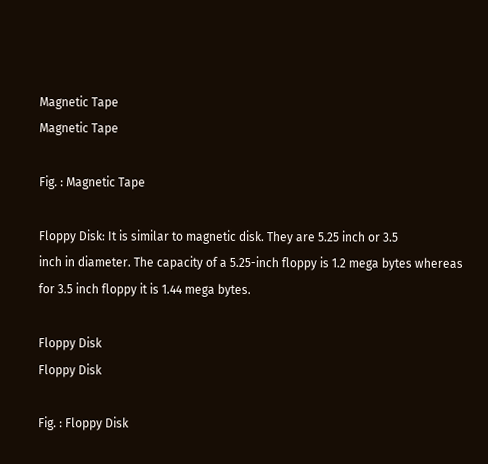Magnetic Tape
Magnetic Tape

Fig. : Magnetic Tape

Floppy Disk: It is similar to magnetic disk. They are 5.25 inch or 3.5
inch in diameter. The capacity of a 5.25-inch floppy is 1.2 mega bytes whereas
for 3.5 inch floppy it is 1.44 mega bytes.

Floppy Disk
Floppy Disk

Fig. : Floppy Disk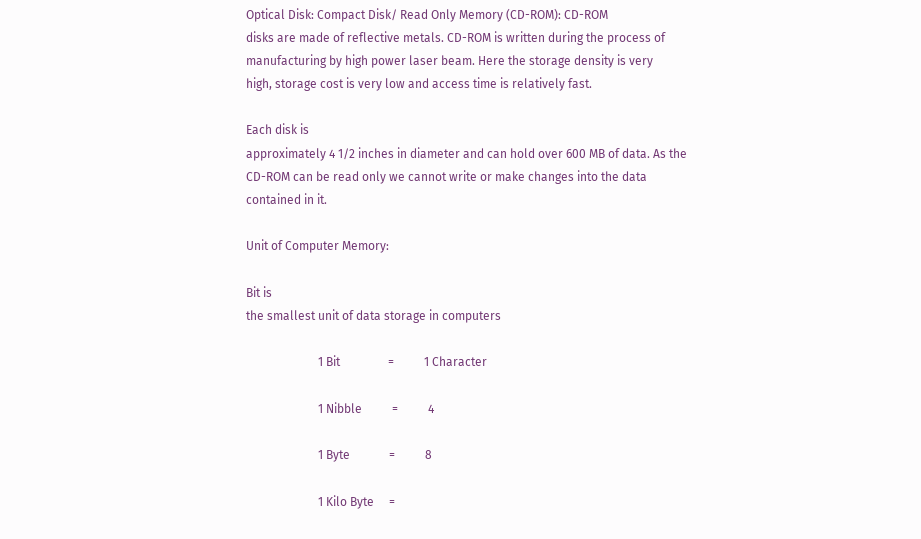Optical Disk: Compact Disk/ Read Only Memory (CD-ROM): CD-ROM
disks are made of reflective metals. CD-ROM is written during the process of
manufacturing by high power laser beam. Here the storage density is very
high, storage cost is very low and access time is relatively fast.

Each disk is
approximately 4 1/2 inches in diameter and can hold over 600 MB of data. As the
CD-ROM can be read only we cannot write or make changes into the data
contained in it.

Unit of Computer Memory:

Bit is
the smallest unit of data storage in computers

                        1 Bit                =          1 Character

                        1 Nibble          =          4

                        1 Byte             =          8

                        1 Kilo Byte     =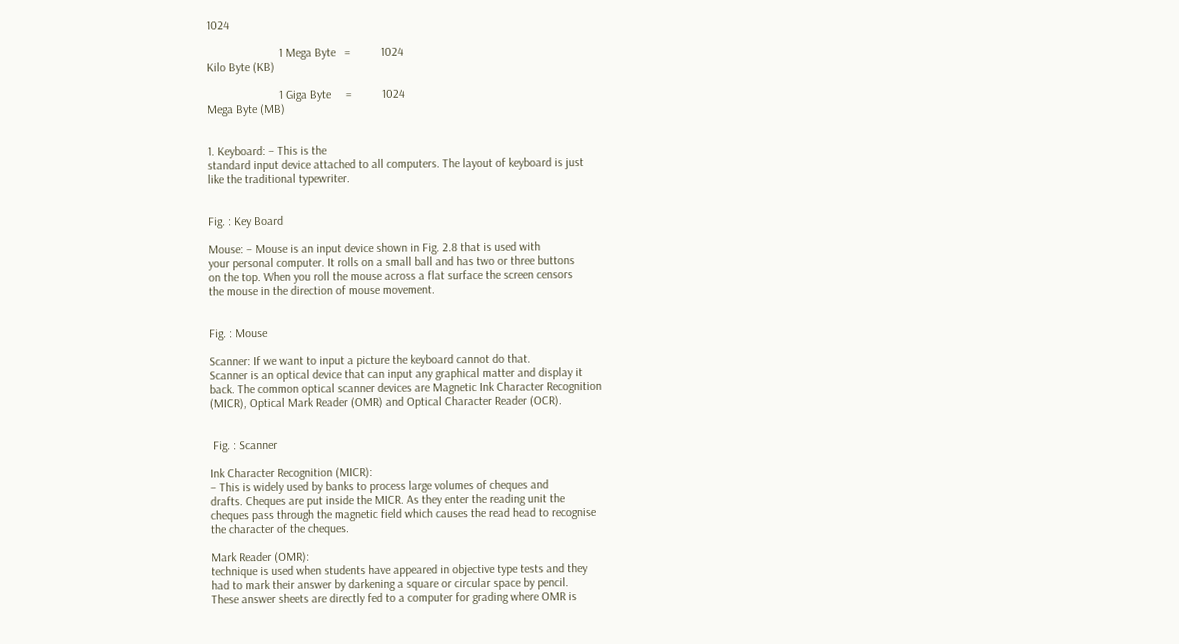1024

                        1 Mega Byte   =          1024
Kilo Byte (KB)

                        1 Giga Byte     =          1024
Mega Byte (MB)


1. Keyboard: – This is the
standard input device attached to all computers. The layout of keyboard is just
like the traditional typewriter.


Fig. : Key Board

Mouse: – Mouse is an input device shown in Fig. 2.8 that is used with
your personal computer. It rolls on a small ball and has two or three buttons
on the top. When you roll the mouse across a flat surface the screen censors
the mouse in the direction of mouse movement.


Fig. : Mouse

Scanner: If we want to input a picture the keyboard cannot do that.
Scanner is an optical device that can input any graphical matter and display it
back. The common optical scanner devices are Magnetic Ink Character Recognition
(MICR), Optical Mark Reader (OMR) and Optical Character Reader (OCR).


 Fig. : Scanner

Ink Character Recognition (MICR):
– This is widely used by banks to process large volumes of cheques and
drafts. Cheques are put inside the MICR. As they enter the reading unit the
cheques pass through the magnetic field which causes the read head to recognise
the character of the cheques.

Mark Reader (OMR):
technique is used when students have appeared in objective type tests and they
had to mark their answer by darkening a square or circular space by pencil.
These answer sheets are directly fed to a computer for grading where OMR is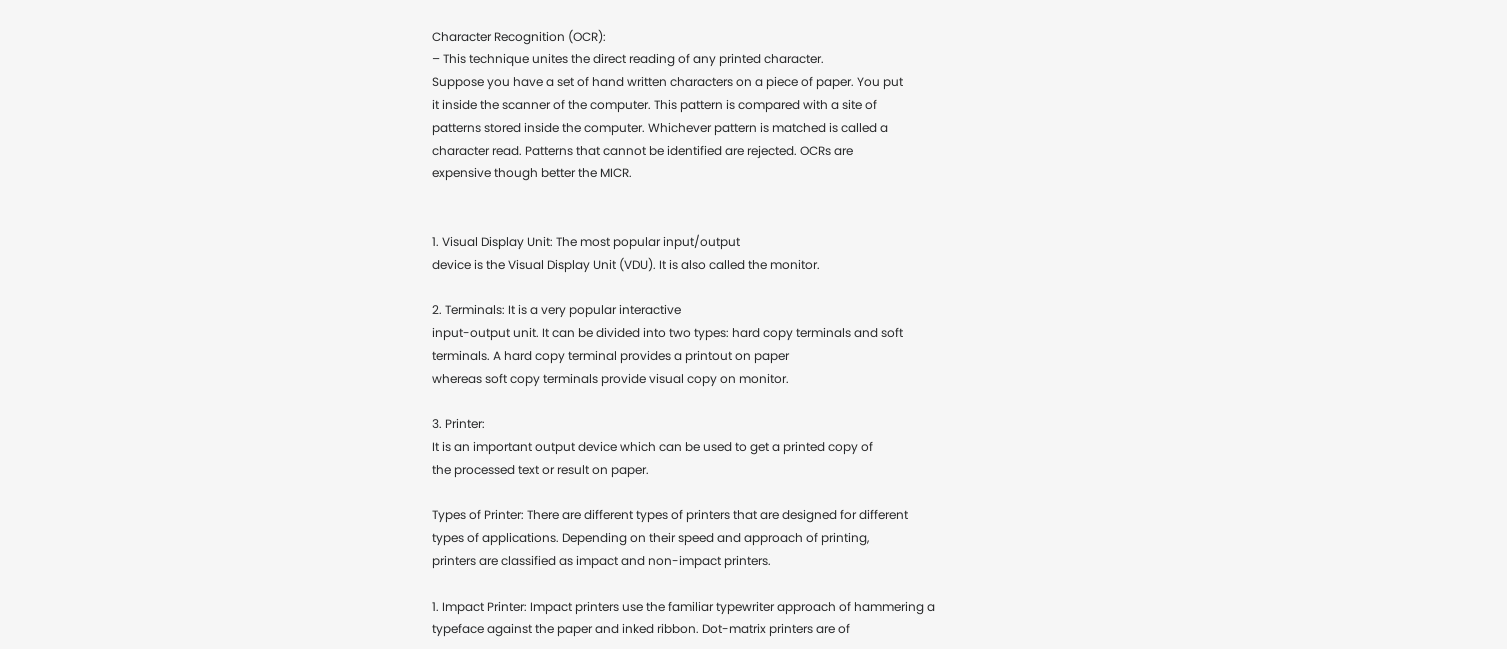Character Recognition (OCR):
– This technique unites the direct reading of any printed character.
Suppose you have a set of hand written characters on a piece of paper. You put
it inside the scanner of the computer. This pattern is compared with a site of
patterns stored inside the computer. Whichever pattern is matched is called a
character read. Patterns that cannot be identified are rejected. OCRs are
expensive though better the MICR.


1. Visual Display Unit: The most popular input/output
device is the Visual Display Unit (VDU). It is also called the monitor.

2. Terminals: It is a very popular interactive
input-output unit. It can be divided into two types: hard copy terminals and soft
terminals. A hard copy terminal provides a printout on paper
whereas soft copy terminals provide visual copy on monitor.

3. Printer:
It is an important output device which can be used to get a printed copy of
the processed text or result on paper.

Types of Printer: There are different types of printers that are designed for different
types of applications. Depending on their speed and approach of printing,
printers are classified as impact and non-impact printers.

1. Impact Printer: Impact printers use the familiar typewriter approach of hammering a
typeface against the paper and inked ribbon. Dot-matrix printers are of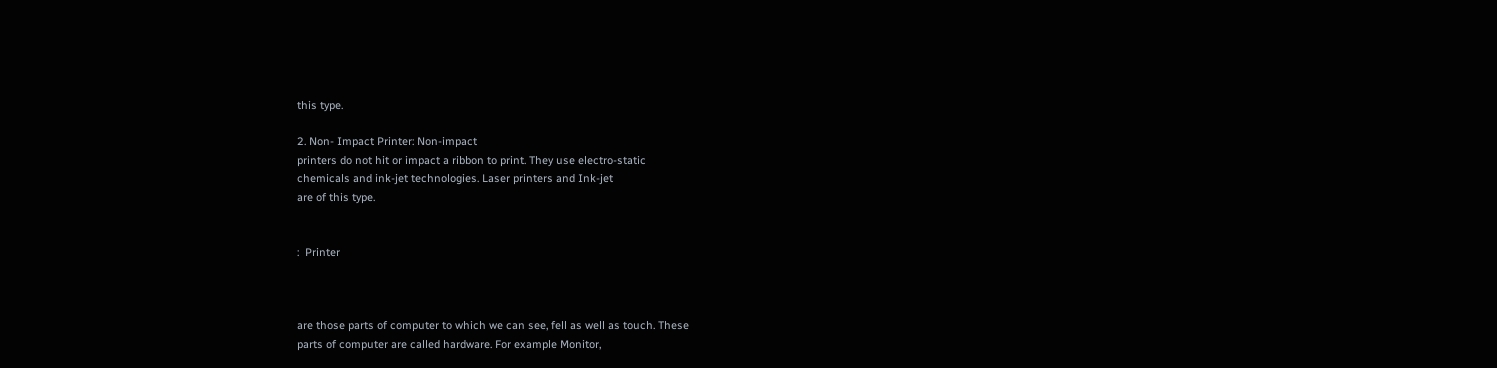this type.

2. Non- Impact Printer: Non-impact
printers do not hit or impact a ribbon to print. They use electro-static
chemicals and ink-jet technologies. Laser printers and Ink-jet
are of this type.


:  Printer



are those parts of computer to which we can see, fell as well as touch. These
parts of computer are called hardware. For example Monitor,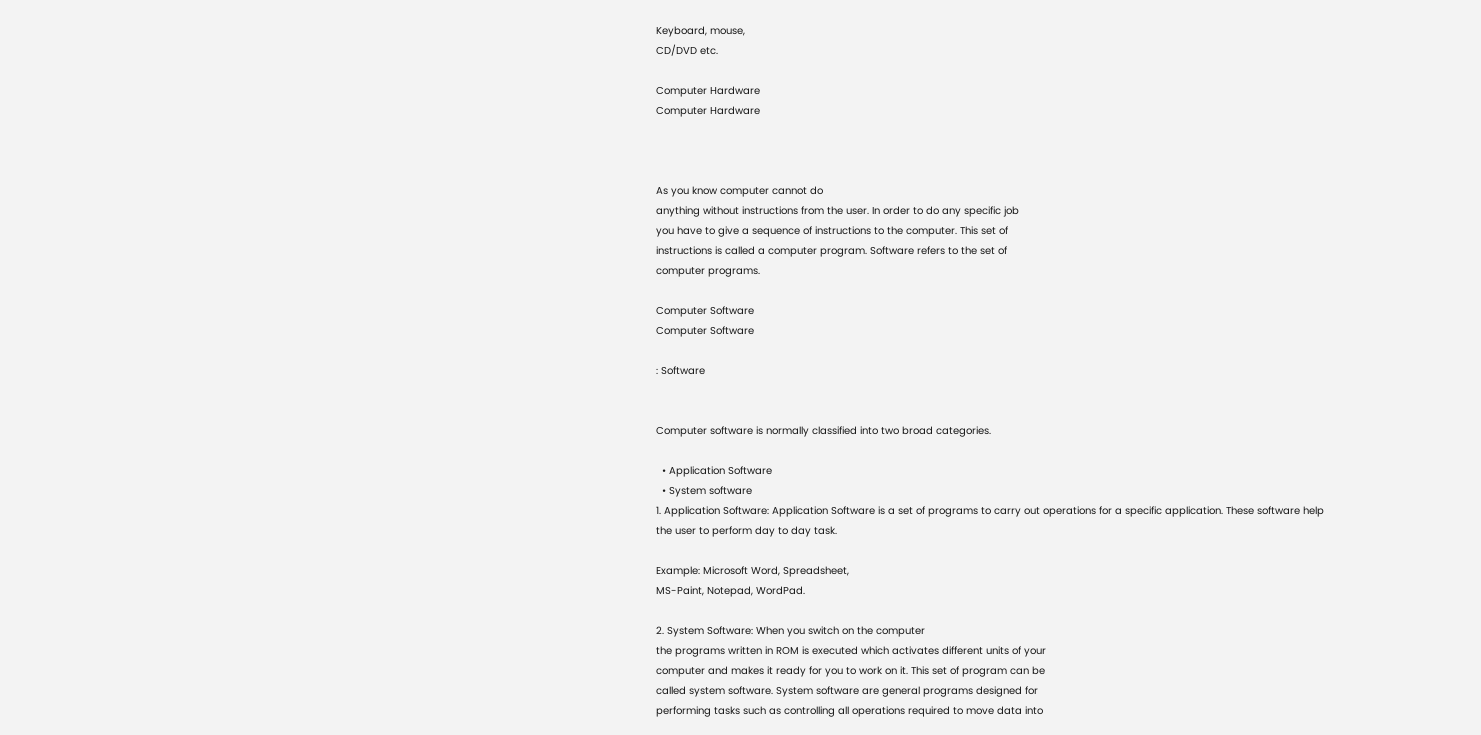Keyboard, mouse,
CD/DVD etc.

Computer Hardware
Computer Hardware



As you know computer cannot do
anything without instructions from the user. In order to do any specific job
you have to give a sequence of instructions to the computer. This set of
instructions is called a computer program. Software refers to the set of
computer programs.

Computer Software
Computer Software

: Software


Computer software is normally classified into two broad categories.

  • Application Software
  • System software
1. Application Software: Application Software is a set of programs to carry out operations for a specific application. These software help the user to perform day to day task.

Example: Microsoft Word, Spreadsheet,
MS-Paint, Notepad, WordPad.

2. System Software: When you switch on the computer
the programs written in ROM is executed which activates different units of your
computer and makes it ready for you to work on it. This set of program can be
called system software. System software are general programs designed for
performing tasks such as controlling all operations required to move data into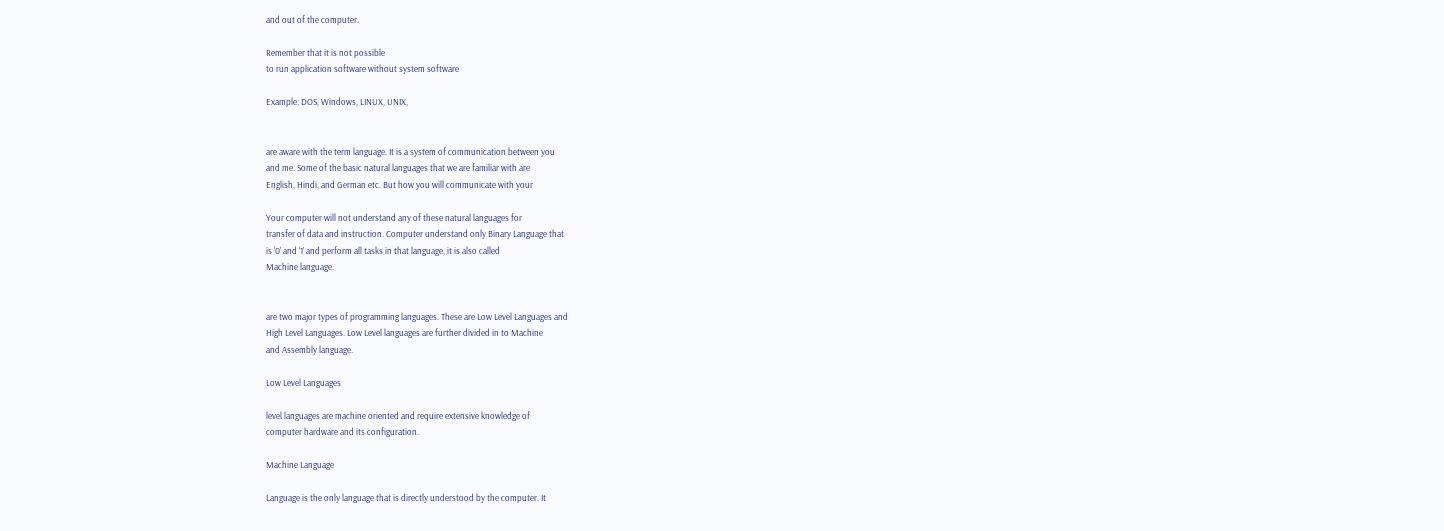and out of the computer.

Remember that it is not possible
to run application software without system software

Example: DOS, Windows, LINUX, UNIX,


are aware with the term language. It is a system of communication between you
and me. Some of the basic natural languages that we are familiar with are
English, Hindi, and German etc. But how you will communicate with your

Your computer will not understand any of these natural languages for
transfer of data and instruction. Computer understand only Binary Language that
is ‘0’ and ‘1’ and perform all tasks in that language, it is also called
Machine language.


are two major types of programming languages. These are Low Level Languages and
High Level Languages. Low Level languages are further divided in to Machine
and Assembly language.

Low Level Languages

level languages are machine oriented and require extensive knowledge of
computer hardware and its configuration.

Machine Language

Language is the only language that is directly understood by the computer. It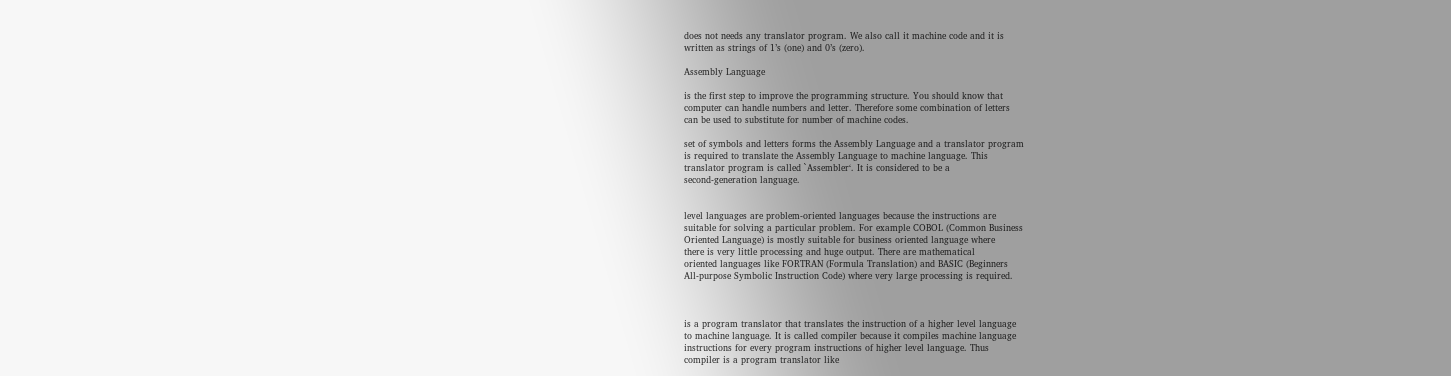does not needs any translator program. We also call it machine code and it is
written as strings of 1’s (one) and 0’s (zero).

Assembly Language

is the first step to improve the programming structure. You should know that
computer can handle numbers and letter. Therefore some combination of letters
can be used to substitute for number of machine codes.

set of symbols and letters forms the Assembly Language and a translator program
is required to translate the Assembly Language to machine language. This
translator program is called `Assembler‘. It is considered to be a
second-generation language.


level languages are problem-oriented languages because the instructions are
suitable for solving a particular problem. For example COBOL (Common Business
Oriented Language) is mostly suitable for business oriented language where
there is very little processing and huge output. There are mathematical
oriented languages like FORTRAN (Formula Translation) and BASIC (Beginners
All-purpose Symbolic Instruction Code) where very large processing is required.



is a program translator that translates the instruction of a higher level language
to machine language. It is called compiler because it compiles machine language
instructions for every program instructions of higher level language. Thus
compiler is a program translator like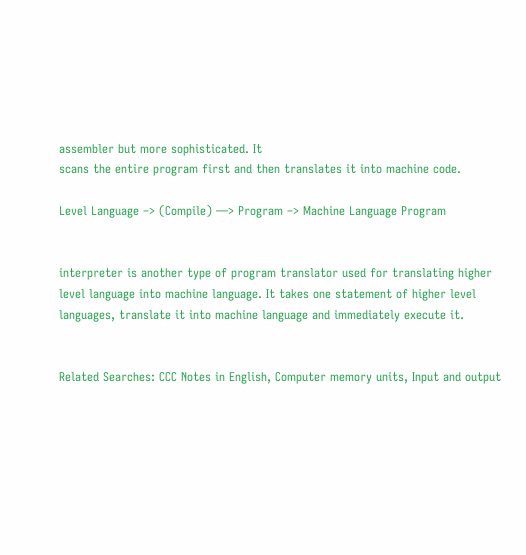assembler but more sophisticated. It
scans the entire program first and then translates it into machine code.

Level Language –> (Compile) —> Program –> Machine Language Program


interpreter is another type of program translator used for translating higher
level language into machine language. It takes one statement of higher level
languages, translate it into machine language and immediately execute it.


Related Searches: CCC Notes in English, Computer memory units, Input and output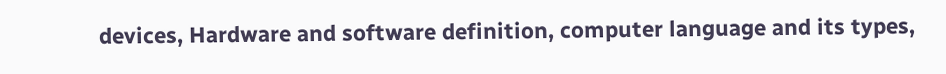devices, Hardware and software definition, computer language and its types,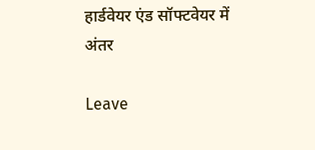हार्डवेयर एंड सॉफ्टवेयर में अंतर

Leave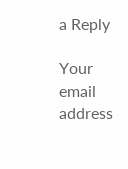a Reply

Your email address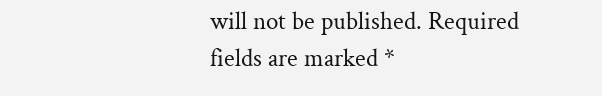will not be published. Required fields are marked *